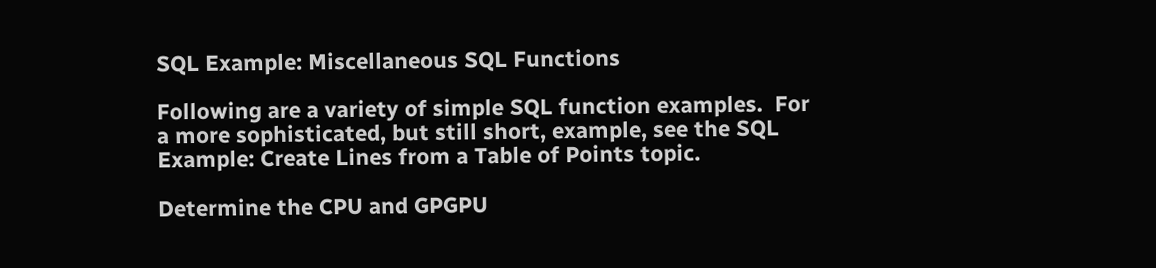SQL Example: Miscellaneous SQL Functions

Following are a variety of simple SQL function examples.  For a more sophisticated, but still short, example, see the SQL Example: Create Lines from a Table of Points topic.

Determine the CPU and GPGPU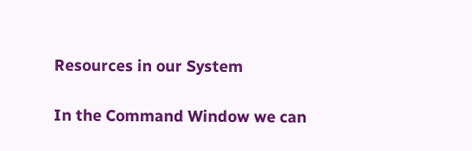Resources in our System

In the Command Window we can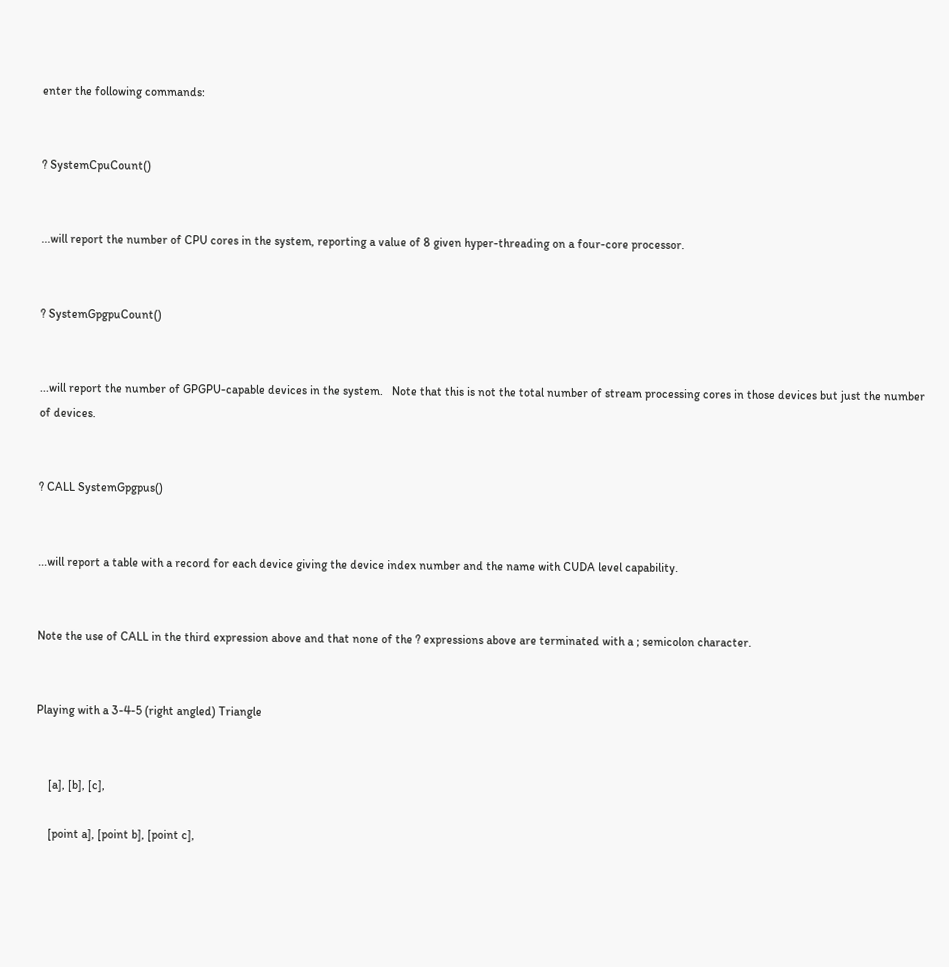enter the following commands:


? SystemCpuCount()


...will report the number of CPU cores in the system, reporting a value of 8 given hyper-threading on a four-core processor.


? SystemGpgpuCount()


...will report the number of GPGPU-capable devices in the system.   Note that this is not the total number of stream processing cores in those devices but just the number of devices.


? CALL SystemGpgpus()


...will report a table with a record for each device giving the device index number and the name with CUDA level capability.


Note the use of CALL in the third expression above and that none of the ? expressions above are terminated with a ; semicolon character.


Playing with a 3-4-5 (right angled) Triangle


    [a], [b], [c],

    [point a], [point b], [point c],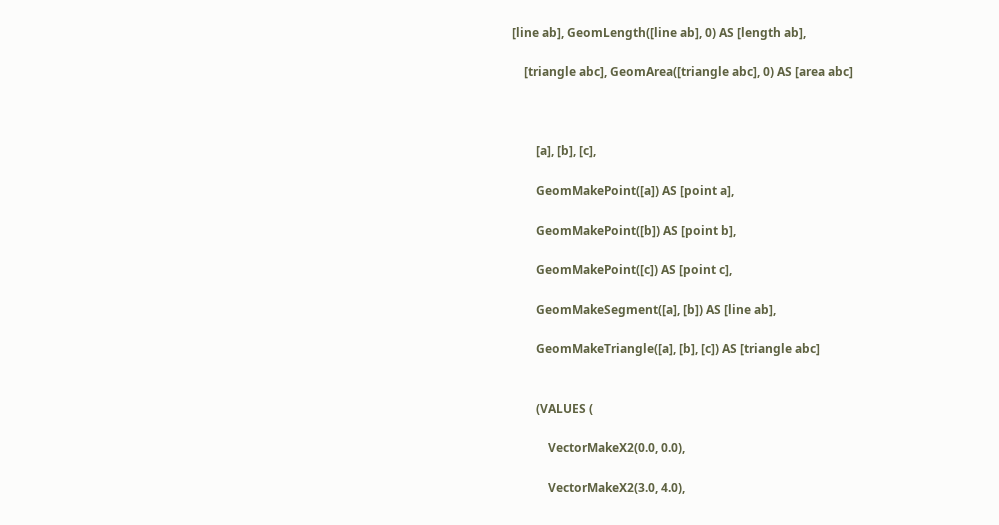[line ab], GeomLength([line ab], 0) AS [length ab],

    [triangle abc], GeomArea([triangle abc], 0) AS [area abc]



        [a], [b], [c],

        GeomMakePoint([a]) AS [point a],

        GeomMakePoint([b]) AS [point b],

        GeomMakePoint([c]) AS [point c],

        GeomMakeSegment([a], [b]) AS [line ab],

        GeomMakeTriangle([a], [b], [c]) AS [triangle abc]


        (VALUES (

            VectorMakeX2(0.0, 0.0),

            VectorMakeX2(3.0, 4.0),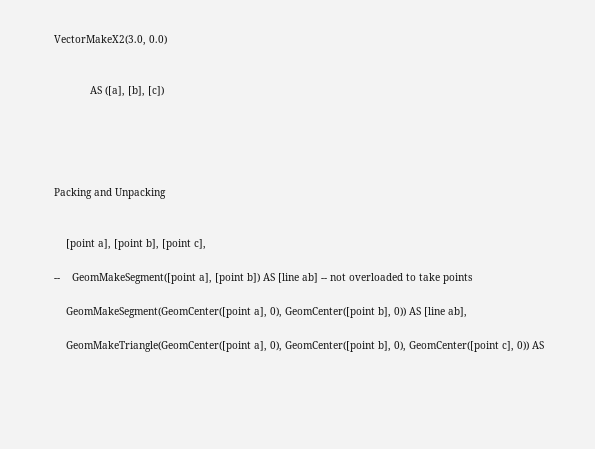VectorMakeX2(3.0, 0.0)


            AS ([a], [b], [c])





Packing and Unpacking


    [point a], [point b], [point c],

--    GeomMakeSegment([point a], [point b]) AS [line ab] -- not overloaded to take points

    GeomMakeSegment(GeomCenter([point a], 0), GeomCenter([point b], 0)) AS [line ab],

    GeomMakeTriangle(GeomCenter([point a], 0), GeomCenter([point b], 0), GeomCenter([point c], 0)) AS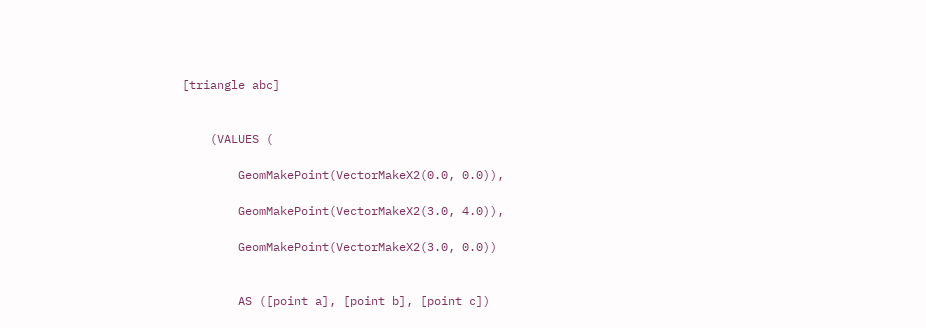[triangle abc]


    (VALUES (

        GeomMakePoint(VectorMakeX2(0.0, 0.0)),

        GeomMakePoint(VectorMakeX2(3.0, 4.0)),

        GeomMakePoint(VectorMakeX2(3.0, 0.0))


        AS ([point a], [point b], [point c])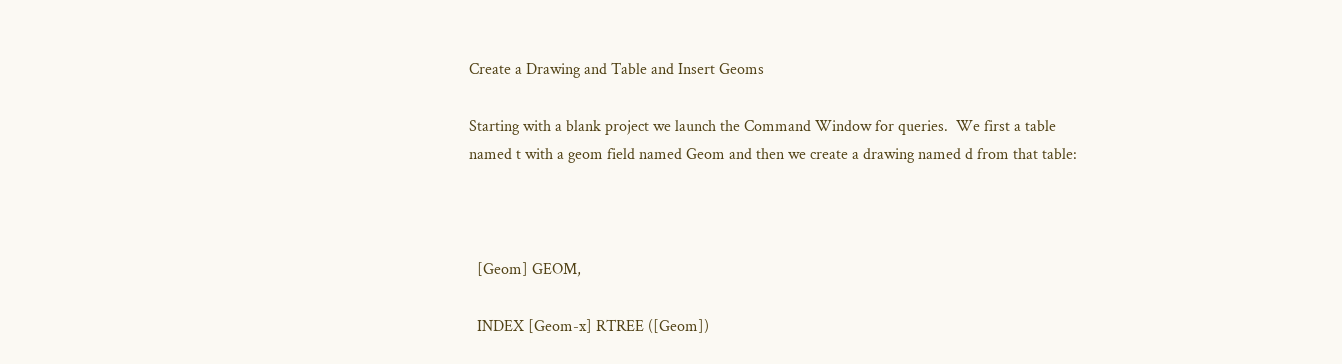Create a Drawing and Table and Insert Geoms

Starting with a blank project we launch the Command Window for queries.  We first a table named t with a geom field named Geom and then we create a drawing named d from that table:



  [Geom] GEOM,

  INDEX [Geom-x] RTREE ([Geom])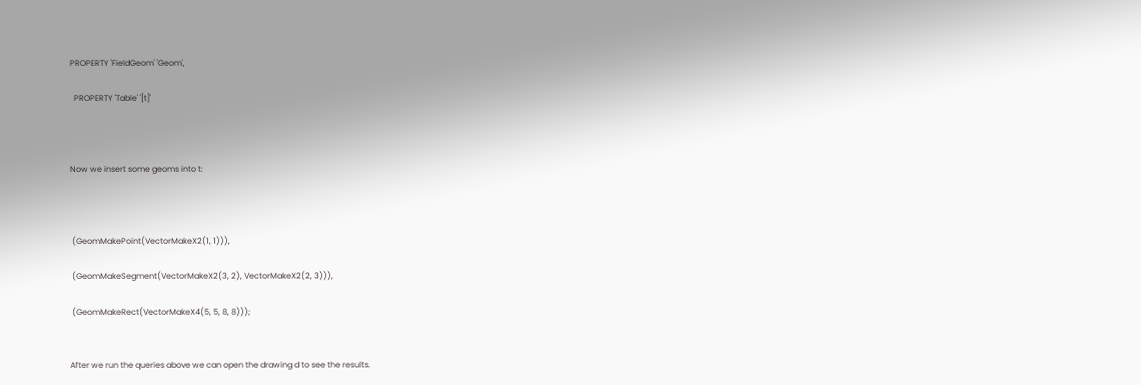PROPERTY 'FieldGeom' 'Geom',

  PROPERTY 'Table' '[t]'



Now we insert some geoms into t:



 (GeomMakePoint(VectorMakeX2(1, 1))),

 (GeomMakeSegment(VectorMakeX2(3, 2), VectorMakeX2(2, 3))),

 (GeomMakeRect(VectorMakeX4(5, 5, 8, 8)));


After we run the queries above we can open the drawing d to see the results.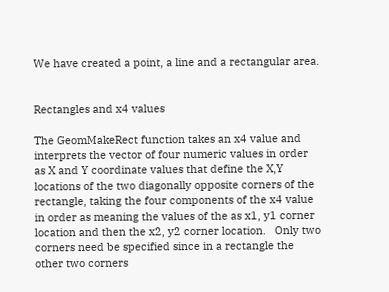We have created a point, a line and a rectangular area.


Rectangles and x4 values

The GeomMakeRect function takes an x4 value and interprets the vector of four numeric values in order as X and Y coordinate values that define the X,Y locations of the two diagonally opposite corners of the rectangle, taking the four components of the x4 value in order as meaning the values of the as x1, y1 corner location and then the x2, y2 corner location.   Only two corners need be specified since in a rectangle the other two corners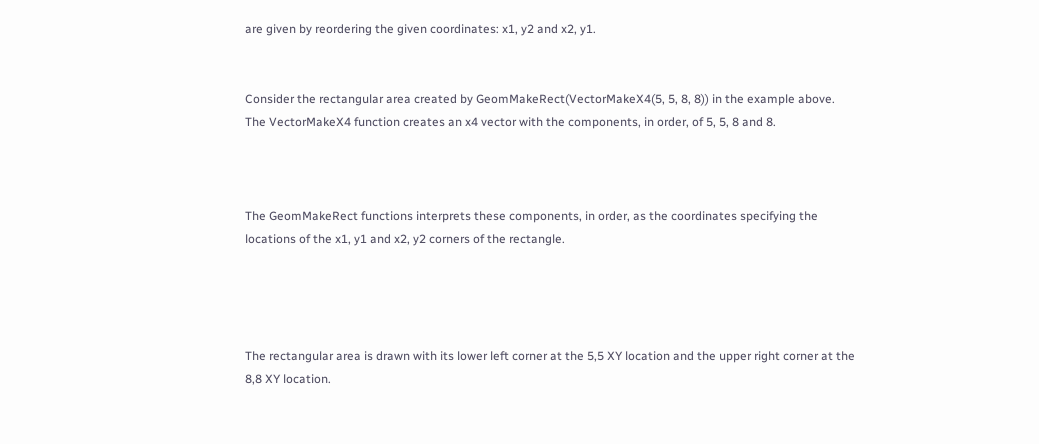are given by reordering the given coordinates: x1, y2 and x2, y1.


Consider the rectangular area created by GeomMakeRect(VectorMakeX4(5, 5, 8, 8)) in the example above.    The VectorMakeX4 function creates an x4 vector with the components, in order, of 5, 5, 8 and 8.



The GeomMakeRect functions interprets these components, in order, as the coordinates specifying the locations of the x1, y1 and x2, y2 corners of the rectangle.




The rectangular area is drawn with its lower left corner at the 5,5 XY location and the upper right corner at the 8,8 XY location.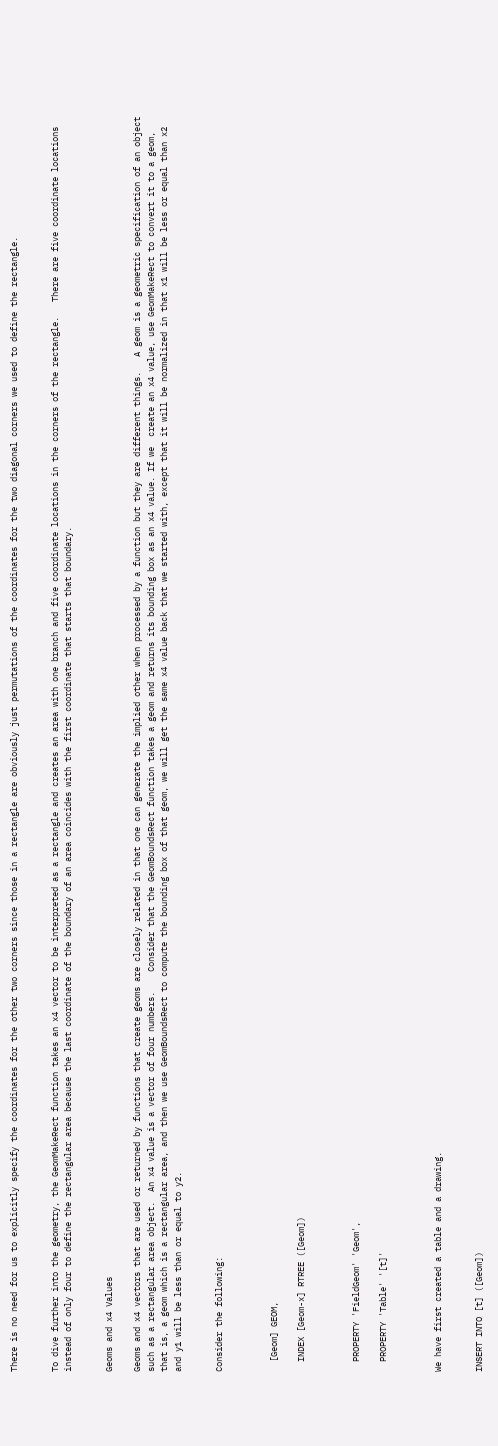There is no need for us to explicitly specify the coordinates for the other two corners since those in a rectangle are obviously just permutations of the coordinates for the two diagonal corners we used to define the rectangle.


To dive further into the geometry, the GeomMakeRect function takes an x4 vector to be interpreted as a rectangle and creates an area with one branch and five coordinate locations in the corners of the rectangle.   There are five coordinate locations instead of only four to define the rectangular area because the last coordinate of the boundary of an area coincides with the first coordinate that starts that boundary.


Geoms and x4 Values

Geoms and x4 vectors that are used or returned by functions that create geoms are closely related in that one can generate the implied other when processed by a function but they are different things.   A geom is a geometric specification of an object such as a rectangular area object.  An x4 value is a vector of four numbers.    Consider that the GeomBoundsRect function takes a geom and returns its bounding box as an x4 value. If we  create an x4 value, use GeomMakeRect to convert it to a geom, that is, a geom which is a rectangular area, and then we use GeomBoundsRect to compute the bounding box of that geom, we will get the same x4 value back that we started with, except that it will be normalized in that x1 will be less or equal than x2 and y1 will be less than or equal to y2.


Consider the following:



  [Geom] GEOM,

  INDEX [Geom-x] RTREE ([Geom])



  PROPERTY 'FieldGeom' 'Geom',

  PROPERTY 'Table' '[t]'



We have first created a table and a drawing.


INSERT INTO [t] ([Geom])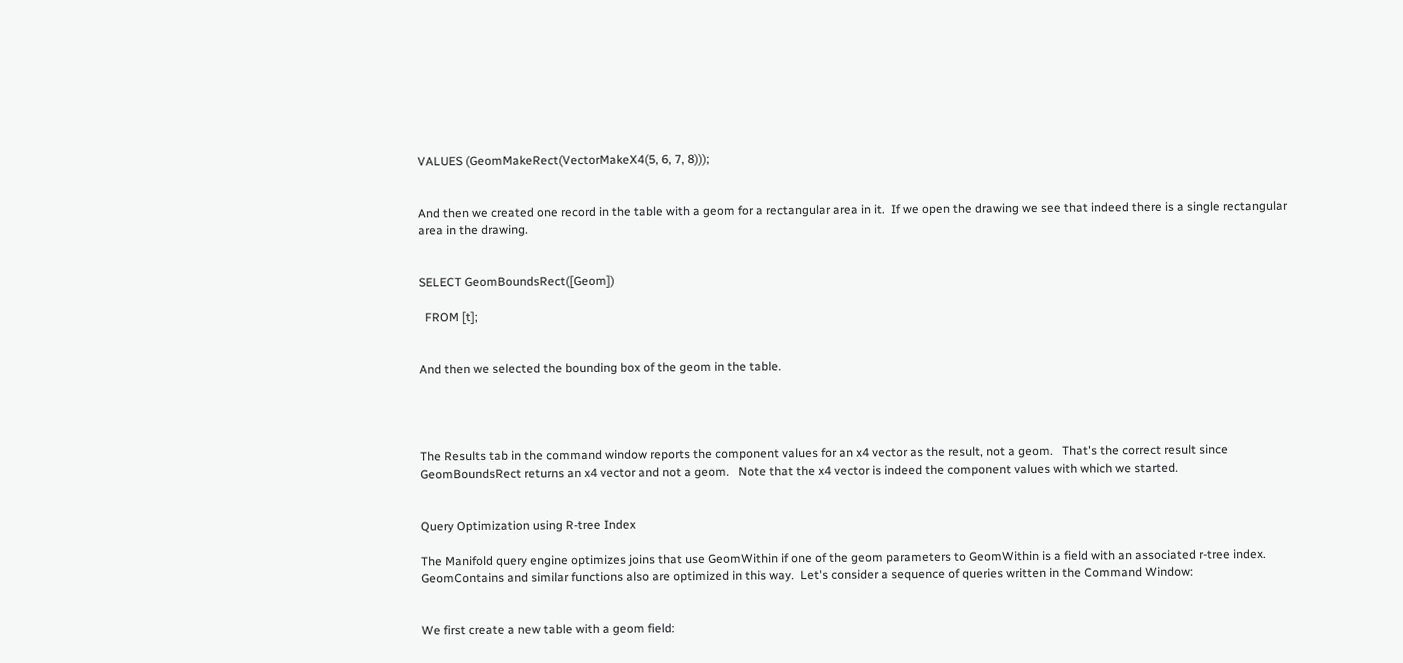VALUES (GeomMakeRect(VectorMakeX4(5, 6, 7, 8)));


And then we created one record in the table with a geom for a rectangular area in it.  If we open the drawing we see that indeed there is a single rectangular area in the drawing.


SELECT GeomBoundsRect([Geom])

  FROM [t];


And then we selected the bounding box of the geom in the table.




The Results tab in the command window reports the component values for an x4 vector as the result, not a geom.   That's the correct result since GeomBoundsRect returns an x4 vector and not a geom.   Note that the x4 vector is indeed the component values with which we started.


Query Optimization using R-tree Index

The Manifold query engine optimizes joins that use GeomWithin if one of the geom parameters to GeomWithin is a field with an associated r-tree index. GeomContains and similar functions also are optimized in this way.  Let's consider a sequence of queries written in the Command Window:


We first create a new table with a geom field: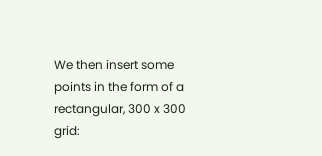We then insert some points in the form of a rectangular, 300 x 300 grid: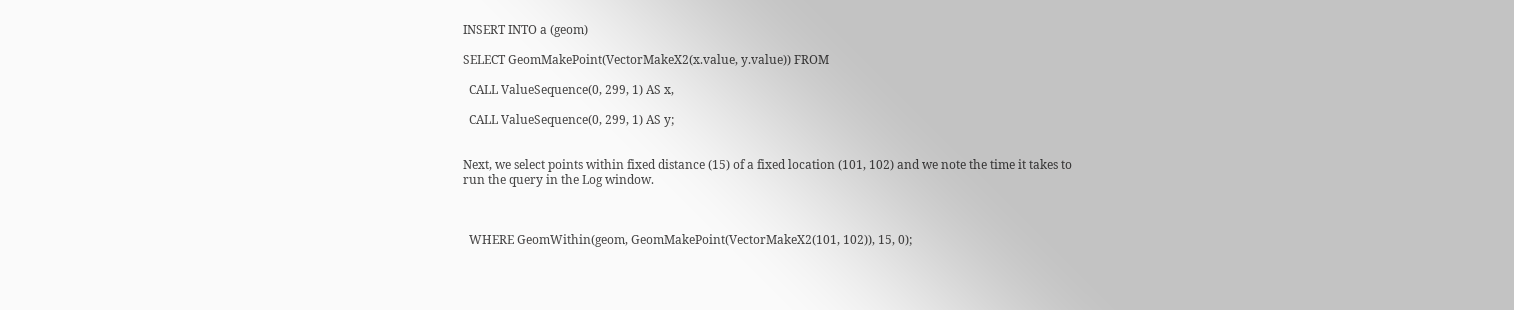INSERT INTO a (geom)

SELECT GeomMakePoint(VectorMakeX2(x.value, y.value)) FROM

  CALL ValueSequence(0, 299, 1) AS x,

  CALL ValueSequence(0, 299, 1) AS y;


Next, we select points within fixed distance (15) of a fixed location (101, 102) and we note the time it takes to run the query in the Log window.



  WHERE GeomWithin(geom, GeomMakePoint(VectorMakeX2(101, 102)), 15, 0);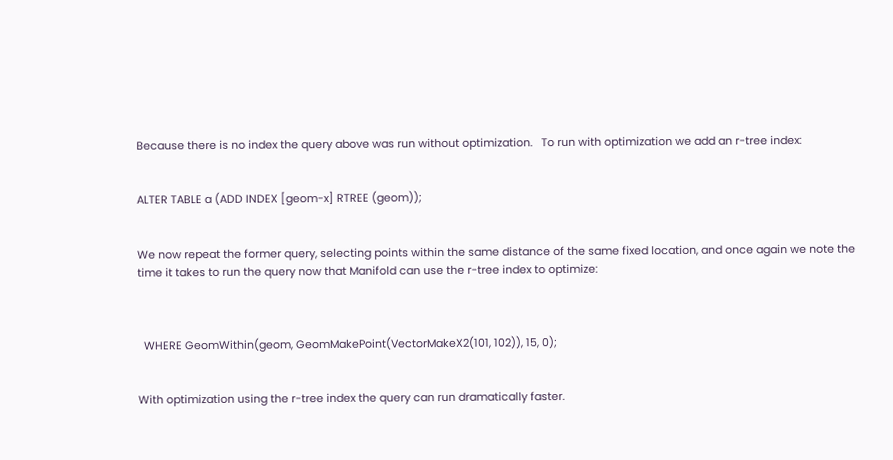Because there is no index the query above was run without optimization.   To run with optimization we add an r-tree index:


ALTER TABLE a (ADD INDEX [geom-x] RTREE (geom));


We now repeat the former query, selecting points within the same distance of the same fixed location, and once again we note the time it takes to run the query now that Manifold can use the r-tree index to optimize:



  WHERE GeomWithin(geom, GeomMakePoint(VectorMakeX2(101, 102)), 15, 0);


With optimization using the r-tree index the query can run dramatically faster.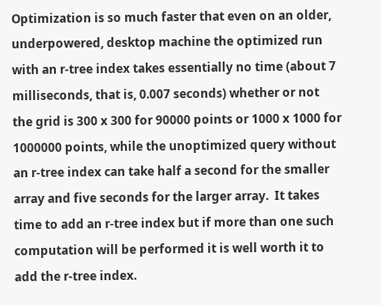Optimization is so much faster that even on an older, underpowered, desktop machine the optimized run with an r-tree index takes essentially no time (about 7 milliseconds, that is, 0.007 seconds) whether or not the grid is 300 x 300 for 90000 points or 1000 x 1000 for 1000000 points, while the unoptimized query without an r-tree index can take half a second for the smaller array and five seconds for the larger array.  It takes time to add an r-tree index but if more than one such computation will be performed it is well worth it to add the r-tree index.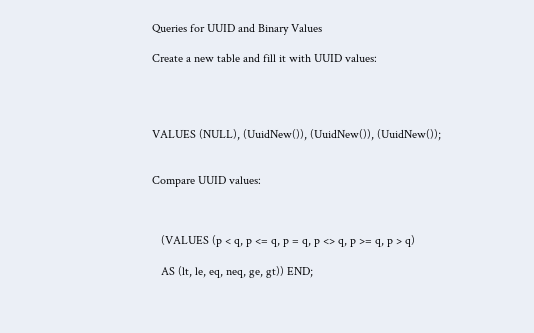Queries for UUID and Binary Values

Create a new table and fill it with UUID values:




VALUES (NULL), (UuidNew()), (UuidNew()), (UuidNew());


Compare UUID values:



   (VALUES (p < q, p <= q, p = q, p <> q, p >= q, p > q)

   AS (lt, le, eq, neq, ge, gt)) END;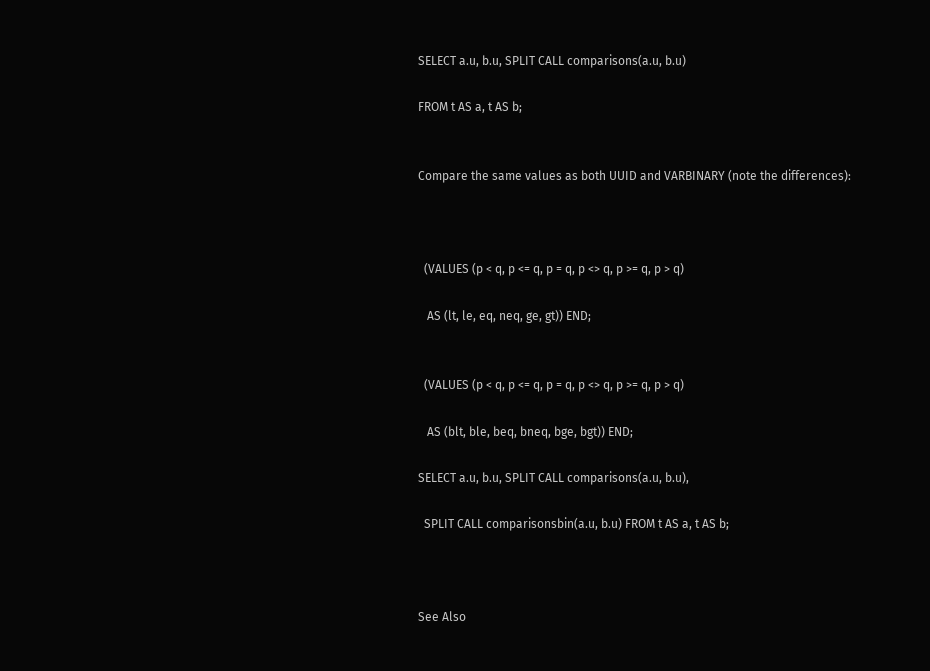SELECT a.u, b.u, SPLIT CALL comparisons(a.u, b.u)

FROM t AS a, t AS b;


Compare the same values as both UUID and VARBINARY (note the differences):



  (VALUES (p < q, p <= q, p = q, p <> q, p >= q, p > q)

   AS (lt, le, eq, neq, ge, gt)) END;


  (VALUES (p < q, p <= q, p = q, p <> q, p >= q, p > q)

   AS (blt, ble, beq, bneq, bge, bgt)) END;

SELECT a.u, b.u, SPLIT CALL comparisons(a.u, b.u),

  SPLIT CALL comparisonsbin(a.u, b.u) FROM t AS a, t AS b;



See Also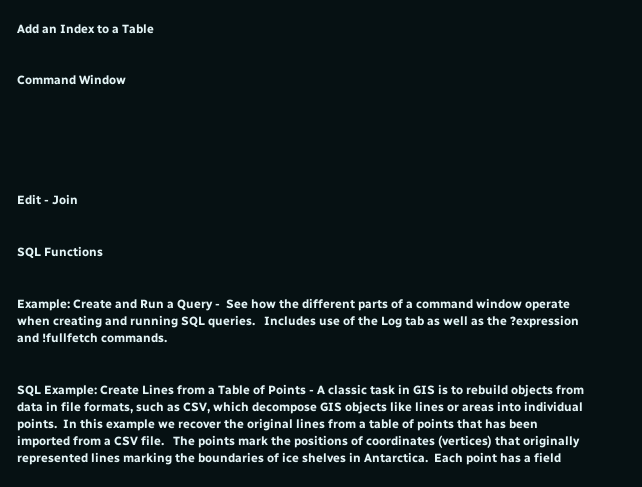Add an Index to a Table


Command Window






Edit - Join


SQL Functions


Example: Create and Run a Query -  See how the different parts of a command window operate when creating and running SQL queries.   Includes use of the Log tab as well as the ?expression and !fullfetch commands.


SQL Example: Create Lines from a Table of Points - A classic task in GIS is to rebuild objects from data in file formats, such as CSV, which decompose GIS objects like lines or areas into individual points.  In this example we recover the original lines from a table of points that has been imported from a CSV file.   The points mark the positions of coordinates (vertices) that originally represented lines marking the boundaries of ice shelves in Antarctica.  Each point has a field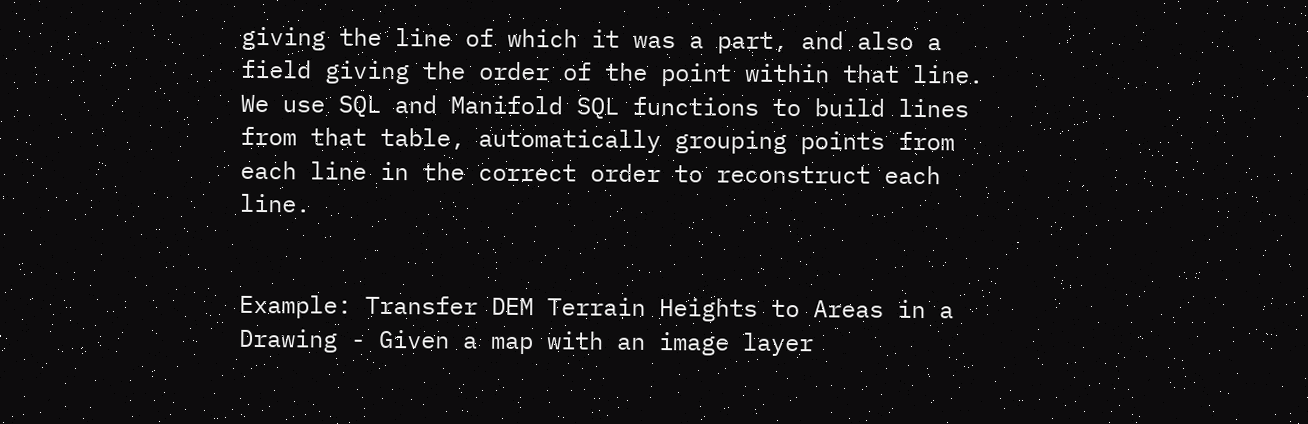giving the line of which it was a part, and also a field giving the order of the point within that line.   We use SQL and Manifold SQL functions to build lines from that table, automatically grouping points from each line in the correct order to reconstruct each line.


Example: Transfer DEM Terrain Heights to Areas in a Drawing - Given a map with an image layer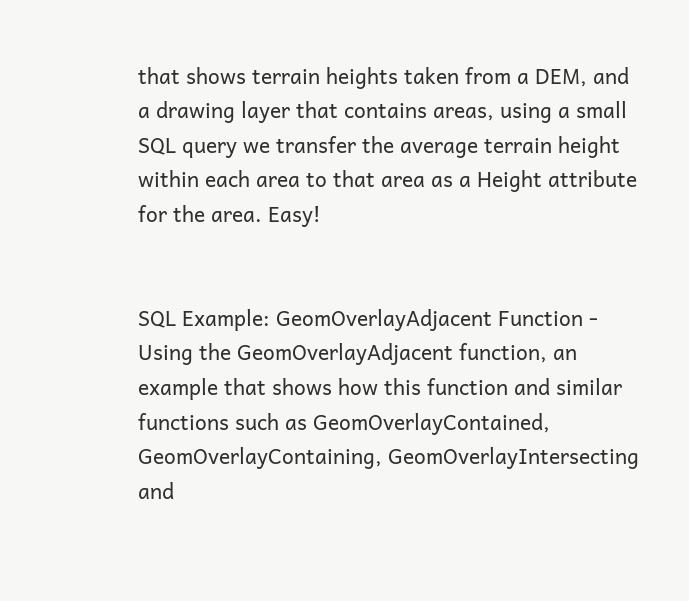that shows terrain heights taken from a DEM, and a drawing layer that contains areas, using a small SQL query we transfer the average terrain height within each area to that area as a Height attribute for the area. Easy!


SQL Example: GeomOverlayAdjacent Function - Using the GeomOverlayAdjacent function, an example that shows how this function and similar functions such as GeomOverlayContained, GeomOverlayContaining, GeomOverlayIntersecting and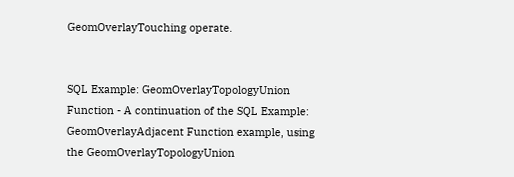GeomOverlayTouching operate.


SQL Example: GeomOverlayTopologyUnion Function - A continuation of the SQL Example: GeomOverlayAdjacent Function example, using the GeomOverlayTopologyUnion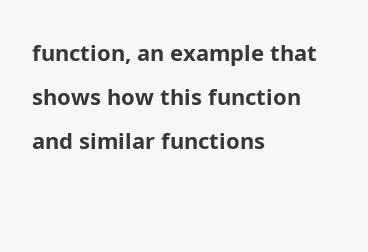function, an example that shows how this function and similar functions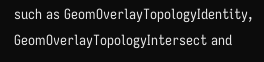such as GeomOverlayTopologyIdentity, GeomOverlayTopologyIntersect and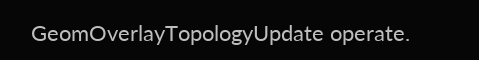GeomOverlayTopologyUpdate operate.